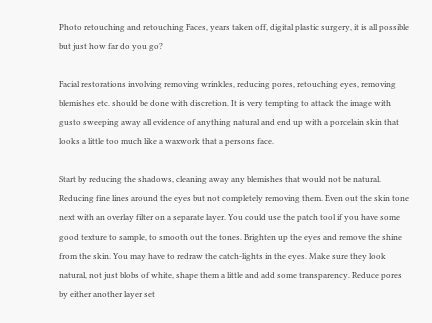Photo retouching and retouching Faces, years taken off, digital plastic surgery, it is all possible but just how far do you go?

Facial restorations involving removing wrinkles, reducing pores, retouching eyes, removing blemishes etc. should be done with discretion. It is very tempting to attack the image with gusto sweeping away all evidence of anything natural and end up with a porcelain skin that looks a little too much like a waxwork that a persons face.

Start by reducing the shadows, cleaning away any blemishes that would not be natural. Reducing fine lines around the eyes but not completely removing them. Even out the skin tone next with an overlay filter on a separate layer. You could use the patch tool if you have some good texture to sample, to smooth out the tones. Brighten up the eyes and remove the shine from the skin. You may have to redraw the catch-lights in the eyes. Make sure they look natural, not just blobs of white, shape them a little and add some transparency. Reduce pores by either another layer set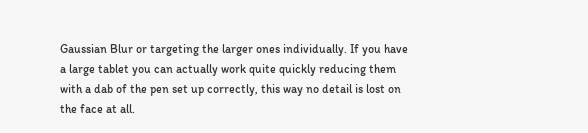Gaussian Blur or targeting the larger ones individually. If you have a large tablet you can actually work quite quickly reducing them with a dab of the pen set up correctly, this way no detail is lost on the face at all.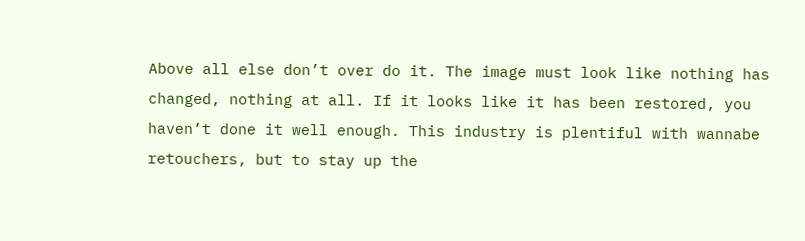Above all else don’t over do it. The image must look like nothing has changed, nothing at all. If it looks like it has been restored, you haven’t done it well enough. This industry is plentiful with wannabe retouchers, but to stay up the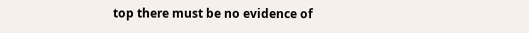top there must be no evidence of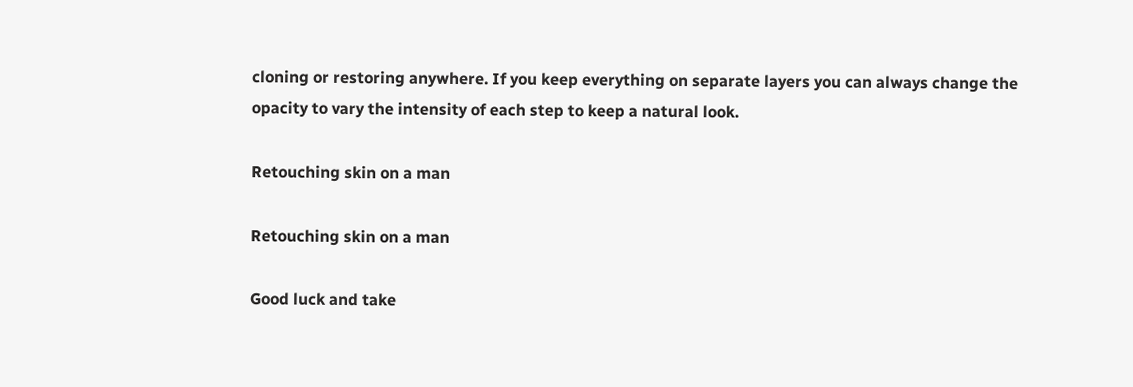cloning or restoring anywhere. If you keep everything on separate layers you can always change the opacity to vary the intensity of each step to keep a natural look.

Retouching skin on a man

Retouching skin on a man

Good luck and take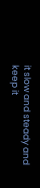it slow and steady and keep it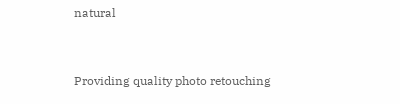natural


Providing quality photo retouching